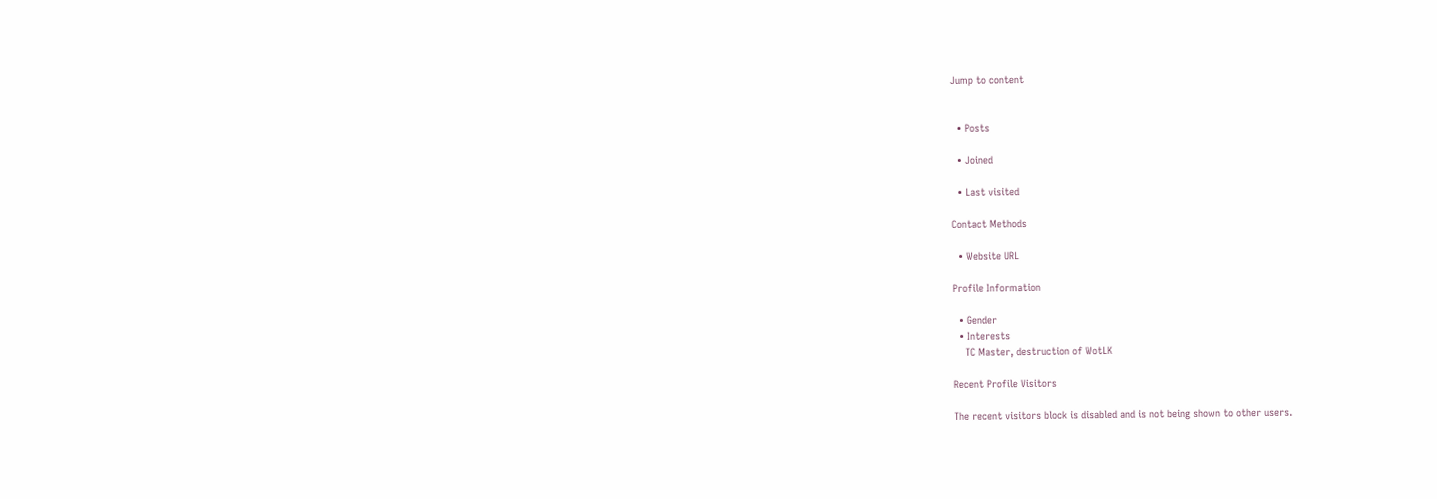Jump to content


  • Posts

  • Joined

  • Last visited

Contact Methods

  • Website URL

Profile Information

  • Gender
  • Interests
    TC Master, destruction of WotLK

Recent Profile Visitors

The recent visitors block is disabled and is not being shown to other users.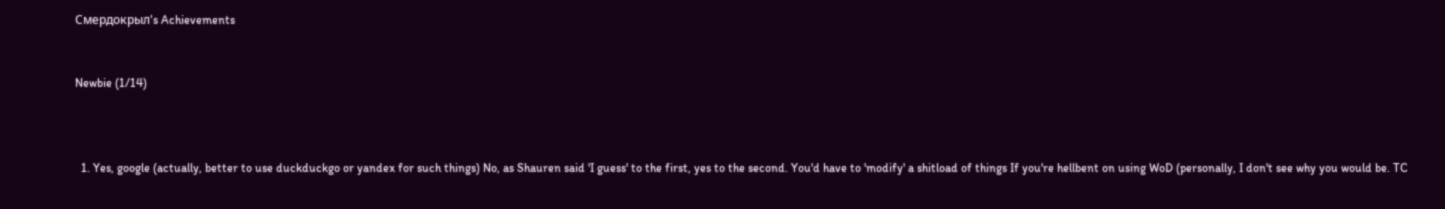Смердокрыл's Achievements


Newbie (1/14)



  1. Yes, google (actually, better to use duckduckgo or yandex for such things) No, as Shauren said 'I guess' to the first, yes to the second. You'd have to 'modify' a shitload of things If you're hellbent on using WoD (personally, I don't see why you would be. TC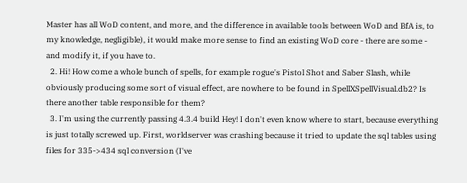Master has all WoD content, and more, and the difference in available tools between WoD and BfA is, to my knowledge, negligible), it would make more sense to find an existing WoD core - there are some - and modify it, if you have to.
  2. Hi! How come a whole bunch of spells, for example rogue's Pistol Shot and Saber Slash, while obviously producing some sort of visual effect, are nowhere to be found in SpellXSpellVisual.db2? Is there another table responsible for them?
  3. I'm using the currently passing 4.3.4 build Hey! I don't even know where to start, because everything is just totally screwed up. First, worldserver was crashing because it tried to update the sql tables using files for 335->434 sql conversion (I've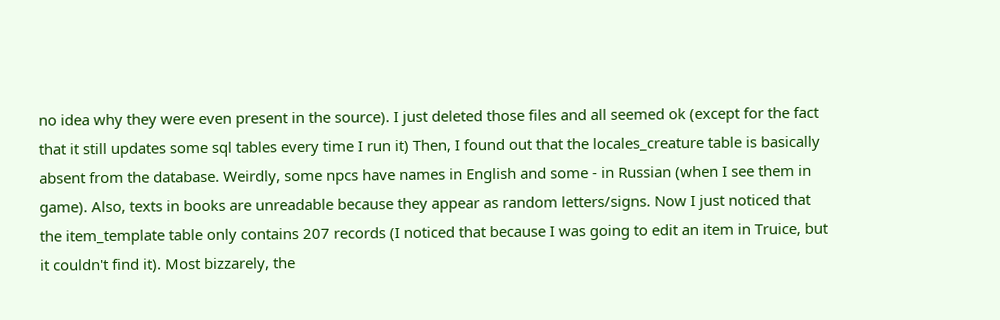no idea why they were even present in the source). I just deleted those files and all seemed ok (except for the fact that it still updates some sql tables every time I run it) Then, I found out that the locales_creature table is basically absent from the database. Weirdly, some npcs have names in English and some - in Russian (when I see them in game). Also, texts in books are unreadable because they appear as random letters/signs. Now I just noticed that the item_template table only contains 207 records (I noticed that because I was going to edit an item in Truice, but it couldn't find it). Most bizzarely, the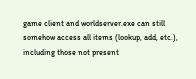game client and worldserver.exe can still somehow access all items (lookup, add, etc.), including those not present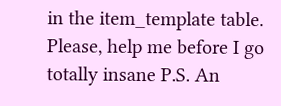in the item_template table. Please, help me before I go totally insane P.S. An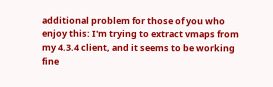additional problem for those of you who enjoy this: I'm trying to extract vmaps from my 4.3.4 client, and it seems to be working fine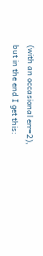(with an occasional err=2), but in the end I get this: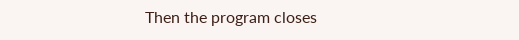Then the program closes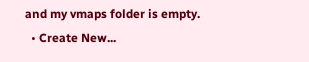and my vmaps folder is empty.
  • Create New...